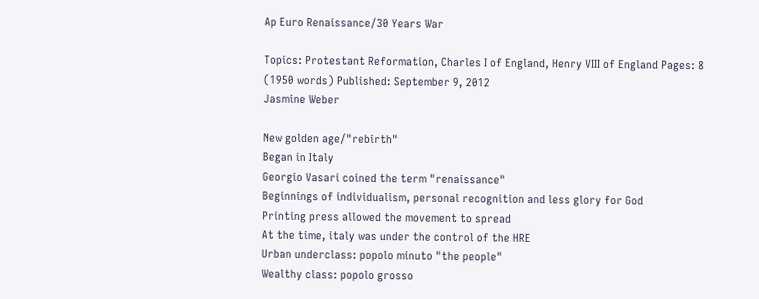Ap Euro Renaissance/30 Years War

Topics: Protestant Reformation, Charles I of England, Henry VIII of England Pages: 8 (1950 words) Published: September 9, 2012
Jasmine Weber

New golden age/"rebirth"
Began in Italy
Georgio Vasari coined the term "renaissance"
Beginnings of individualism, personal recognition and less glory for God
Printing press allowed the movement to spread
At the time, italy was under the control of the HRE
Urban underclass: popolo minuto "the people"
Wealthy class: popolo grosso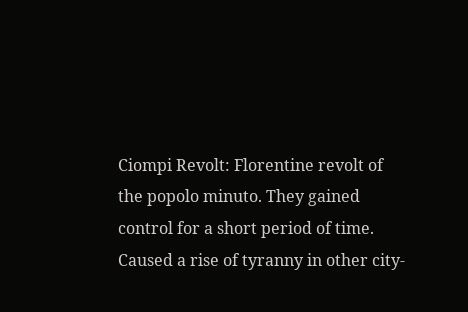Ciompi Revolt: Florentine revolt of the popolo minuto. They gained control for a short period of time.
Caused a rise of tyranny in other city-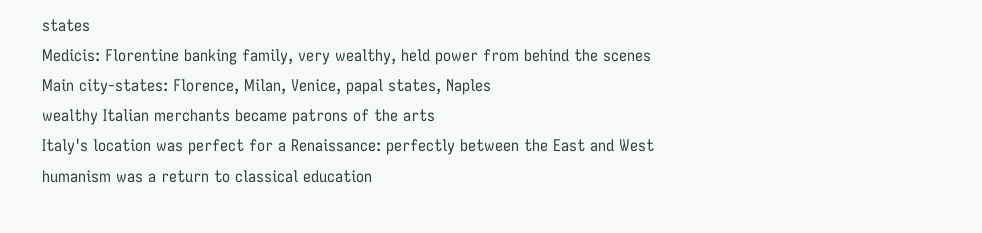states
Medicis: Florentine banking family, very wealthy, held power from behind the scenes
Main city-states: Florence, Milan, Venice, papal states, Naples
wealthy Italian merchants became patrons of the arts
Italy's location was perfect for a Renaissance: perfectly between the East and West
humanism was a return to classical education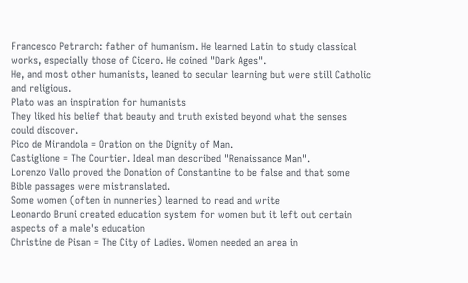Francesco Petrarch: father of humanism. He learned Latin to study classical works, especially those of Cicero. He coined "Dark Ages".
He, and most other humanists, leaned to secular learning but were still Catholic and religious.
Plato was an inspiration for humanists
They liked his belief that beauty and truth existed beyond what the senses could discover.
Pico de Mirandola = Oration on the Dignity of Man.
Castiglione = The Courtier. Ideal man described "Renaissance Man".
Lorenzo Vallo proved the Donation of Constantine to be false and that some Bible passages were mistranslated.
Some women (often in nunneries) learned to read and write
Leonardo Bruni created education system for women but it left out certain aspects of a male's education
Christine de Pisan = The City of Ladies. Women needed an area in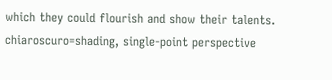which they could flourish and show their talents.
chiaroscuro=shading, single-point perspective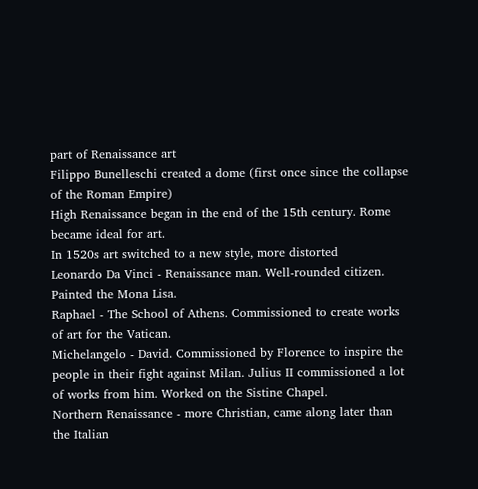part of Renaissance art
Filippo Bunelleschi created a dome (first once since the collapse of the Roman Empire)
High Renaissance began in the end of the 15th century. Rome became ideal for art.
In 1520s art switched to a new style, more distorted
Leonardo Da Vinci - Renaissance man. Well-rounded citizen. Painted the Mona Lisa.
Raphael - The School of Athens. Commissioned to create works of art for the Vatican.
Michelangelo - David. Commissioned by Florence to inspire the people in their fight against Milan. Julius II commissioned a lot of works from him. Worked on the Sistine Chapel.
Northern Renaissance - more Christian, came along later than the Italian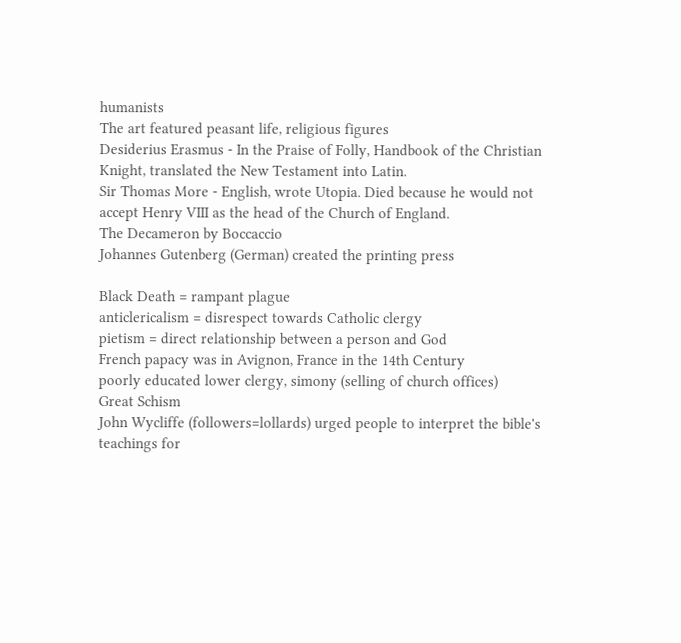humanists
The art featured peasant life, religious figures
Desiderius Erasmus - In the Praise of Folly, Handbook of the Christian Knight, translated the New Testament into Latin.
Sir Thomas More - English, wrote Utopia. Died because he would not accept Henry VIII as the head of the Church of England.
The Decameron by Boccaccio
Johannes Gutenberg (German) created the printing press

Black Death = rampant plague
anticlericalism = disrespect towards Catholic clergy
pietism = direct relationship between a person and God
French papacy was in Avignon, France in the 14th Century
poorly educated lower clergy, simony (selling of church offices)
Great Schism
John Wycliffe (followers=lollards) urged people to interpret the bible's teachings for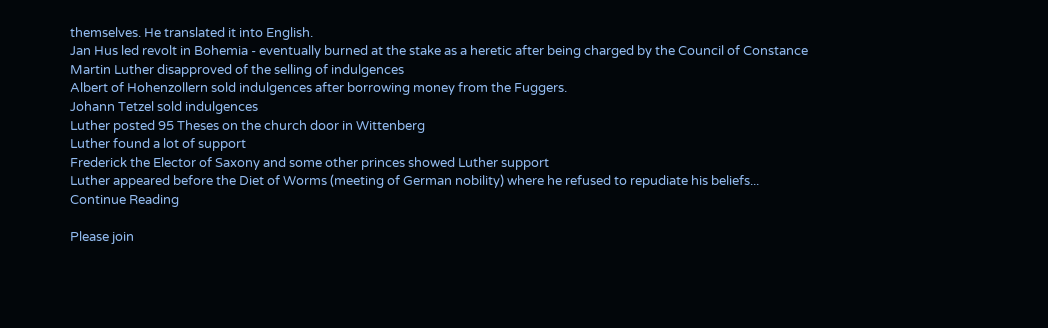themselves. He translated it into English.
Jan Hus led revolt in Bohemia - eventually burned at the stake as a heretic after being charged by the Council of Constance
Martin Luther disapproved of the selling of indulgences
Albert of Hohenzollern sold indulgences after borrowing money from the Fuggers.
Johann Tetzel sold indulgences
Luther posted 95 Theses on the church door in Wittenberg
Luther found a lot of support
Frederick the Elector of Saxony and some other princes showed Luther support
Luther appeared before the Diet of Worms (meeting of German nobility) where he refused to repudiate his beliefs...
Continue Reading

Please join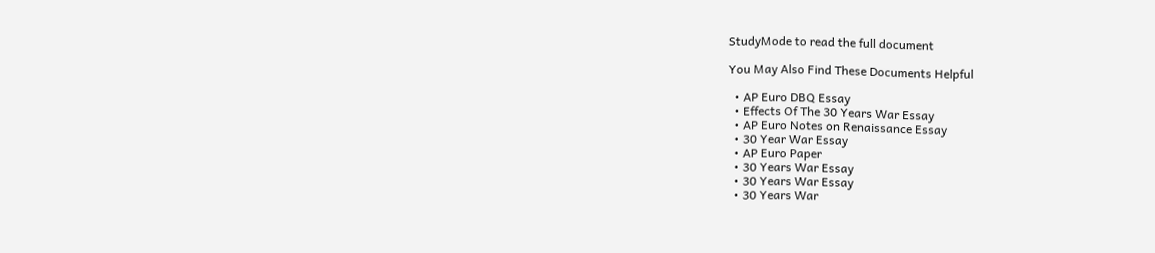StudyMode to read the full document

You May Also Find These Documents Helpful

  • AP Euro DBQ Essay
  • Effects Of The 30 Years War Essay
  • AP Euro Notes on Renaissance Essay
  • 30 Year War Essay
  • AP Euro Paper
  • 30 Years War Essay
  • 30 Years War Essay
  • 30 Years War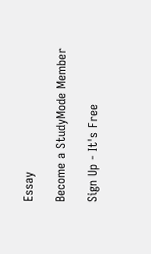Essay

Become a StudyMode Member

Sign Up - It's Free